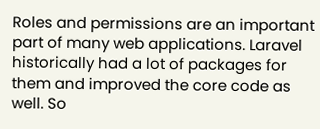Roles and permissions are an important part of many web applications. Laravel historically had a lot of packages for them and improved the core code as well. So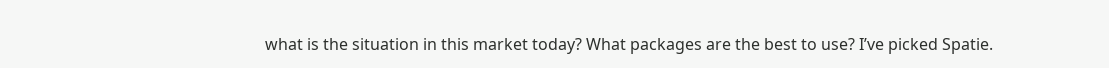what is the situation in this market today? What packages are the best to use? I’ve picked Spatie.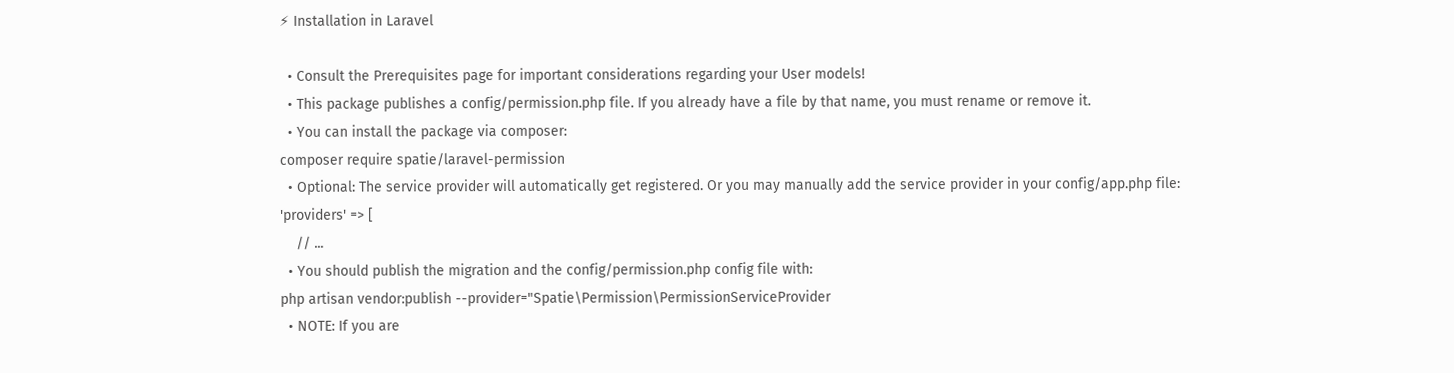⚡ Installation in Laravel

  • Consult the Prerequisites page for important considerations regarding your User models!
  • This package publishes a config/permission.php file. If you already have a file by that name, you must rename or remove it.
  • You can install the package via composer:
composer require spatie/laravel-permission
  • Optional: The service provider will automatically get registered. Or you may manually add the service provider in your config/app.php file:
'providers' => [
    // ...
  • You should publish the migration and the config/permission.php config file with:
php artisan vendor:publish --provider="Spatie\Permission\PermissionServiceProvider
  • NOTE: If you are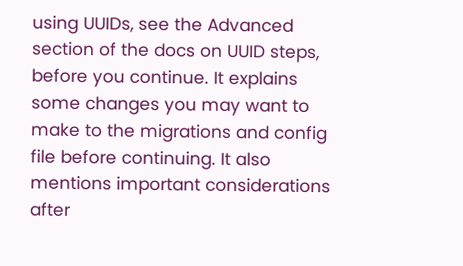using UUIDs, see the Advanced section of the docs on UUID steps, before you continue. It explains some changes you may want to make to the migrations and config file before continuing. It also mentions important considerations after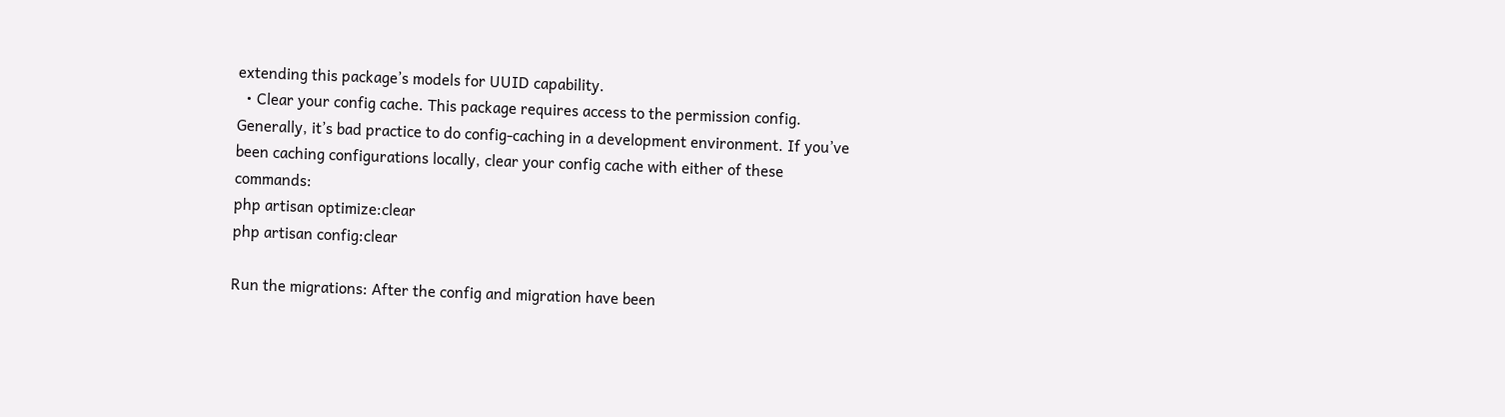extending this package’s models for UUID capability.
  • Clear your config cache. This package requires access to the permission config. Generally, it’s bad practice to do config-caching in a development environment. If you’ve been caching configurations locally, clear your config cache with either of these commands:
php artisan optimize:clear
php artisan config:clear

Run the migrations: After the config and migration have been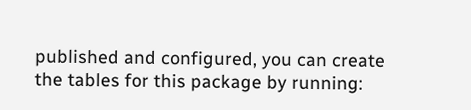published and configured, you can create the tables for this package by running: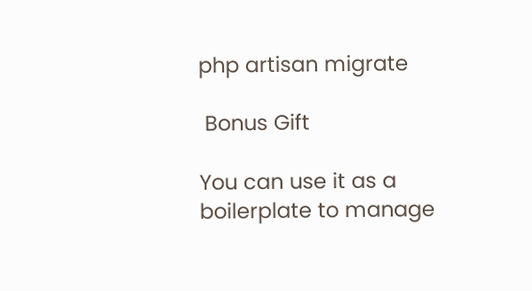php artisan migrate

 Bonus Gift

You can use it as a boilerplate to manage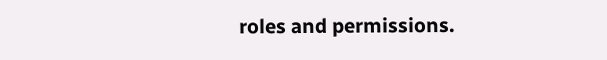roles and permissions.